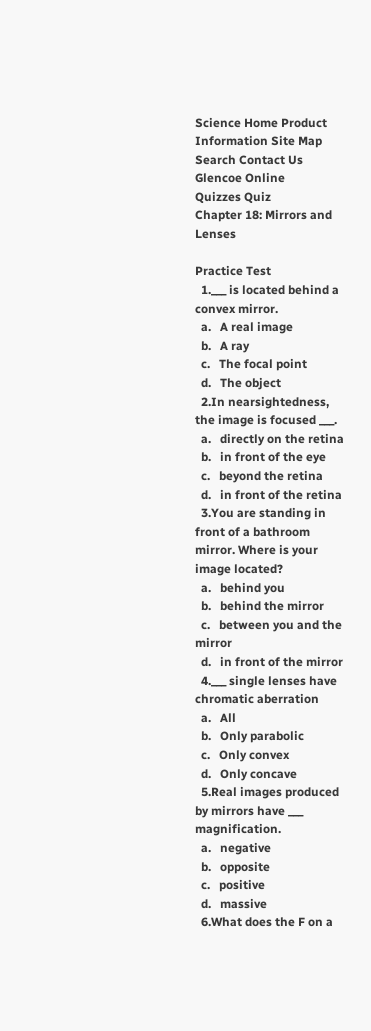Science Home Product Information Site Map Search Contact Us   Glencoe Online
Quizzes Quiz
Chapter 18: Mirrors and Lenses

Practice Test
  1.___ is located behind a convex mirror.
  a.   A real image
  b.   A ray
  c.   The focal point
  d.   The object
  2.In nearsightedness, the image is focused ___.
  a.   directly on the retina
  b.   in front of the eye
  c.   beyond the retina
  d.   in front of the retina
  3.You are standing in front of a bathroom mirror. Where is your image located?
  a.   behind you
  b.   behind the mirror
  c.   between you and the mirror
  d.   in front of the mirror
  4.___ single lenses have chromatic aberration
  a.   All
  b.   Only parabolic
  c.   Only convex
  d.   Only concave
  5.Real images produced by mirrors have ___ magnification.
  a.   negative
  b.   opposite
  c.   positive
  d.   massive
  6.What does the F on a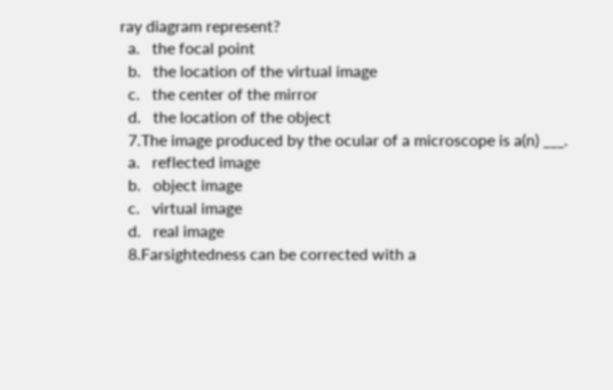ray diagram represent?
  a.   the focal point
  b.   the location of the virtual image
  c.   the center of the mirror
  d.   the location of the object
  7.The image produced by the ocular of a microscope is a(n) ___.
  a.   reflected image
  b.   object image
  c.   virtual image
  d.   real image
  8.Farsightedness can be corrected with a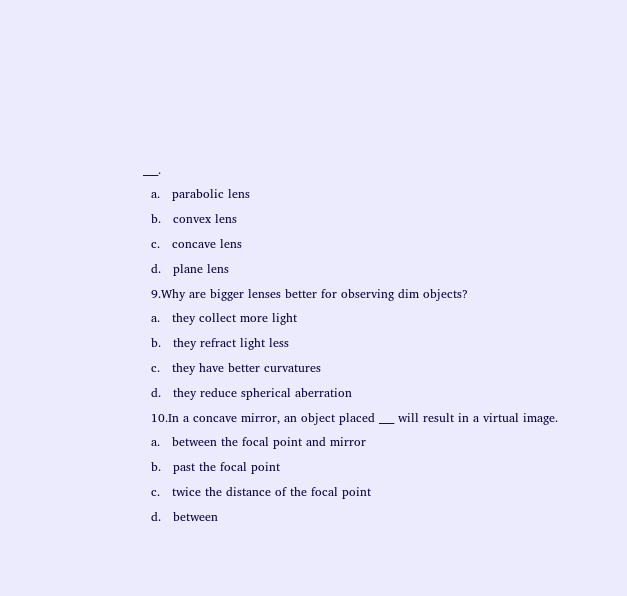___.
  a.   parabolic lens
  b.   convex lens
  c.   concave lens
  d.   plane lens
  9.Why are bigger lenses better for observing dim objects?
  a.   they collect more light
  b.   they refract light less
  c.   they have better curvatures
  d.   they reduce spherical aberration
  10.In a concave mirror, an object placed ___ will result in a virtual image.
  a.   between the focal point and mirror
  b.   past the focal point
  c.   twice the distance of the focal point
  d.   between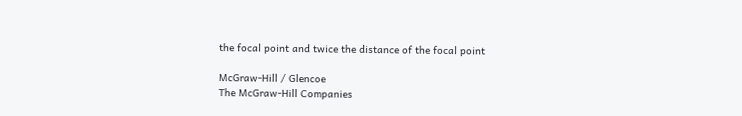the focal point and twice the distance of the focal point

McGraw-Hill / Glencoe
The McGraw-Hill Companies